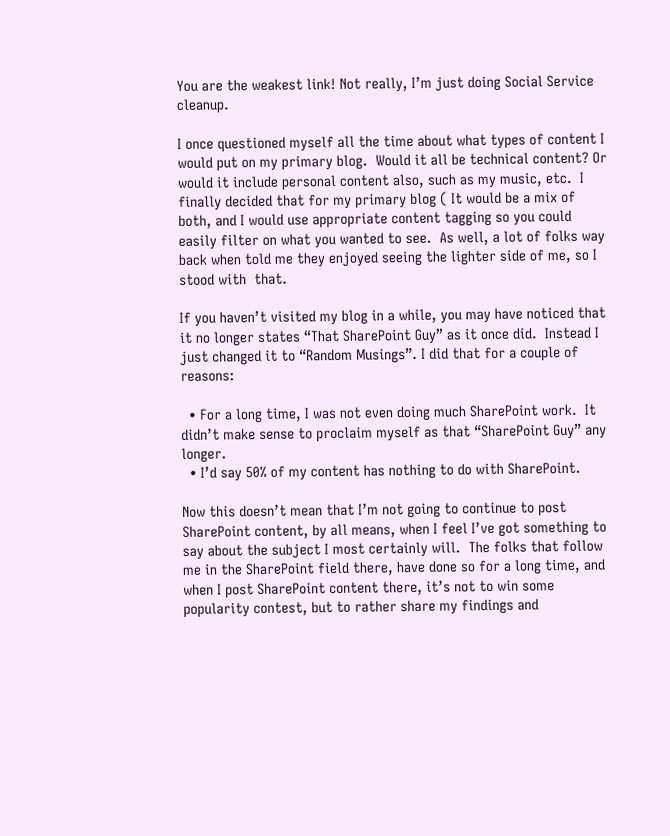You are the weakest link! Not really, I’m just doing Social Service cleanup.

I once questioned myself all the time about what types of content I would put on my primary blog.  Would it all be technical content? Or would it include personal content also, such as my music, etc.  I finally decided that for my primary blog ( It would be a mix of both, and I would use appropriate content tagging so you could easily filter on what you wanted to see.  As well, a lot of folks way back when told me they enjoyed seeing the lighter side of me, so I stood with  that.

If you haven’t visited my blog in a while, you may have noticed that it no longer states “That SharePoint Guy” as it once did.  Instead I just changed it to “Random Musings”. I did that for a couple of reasons:

  • For a long time, I was not even doing much SharePoint work.  It didn’t make sense to proclaim myself as that “SharePoint Guy” any longer.
  • I’d say 50% of my content has nothing to do with SharePoint.

Now this doesn’t mean that I’m not going to continue to post SharePoint content, by all means, when I feel I’ve got something to say about the subject I most certainly will.  The folks that follow me in the SharePoint field there, have done so for a long time, and when I post SharePoint content there, it’s not to win some popularity contest, but to rather share my findings and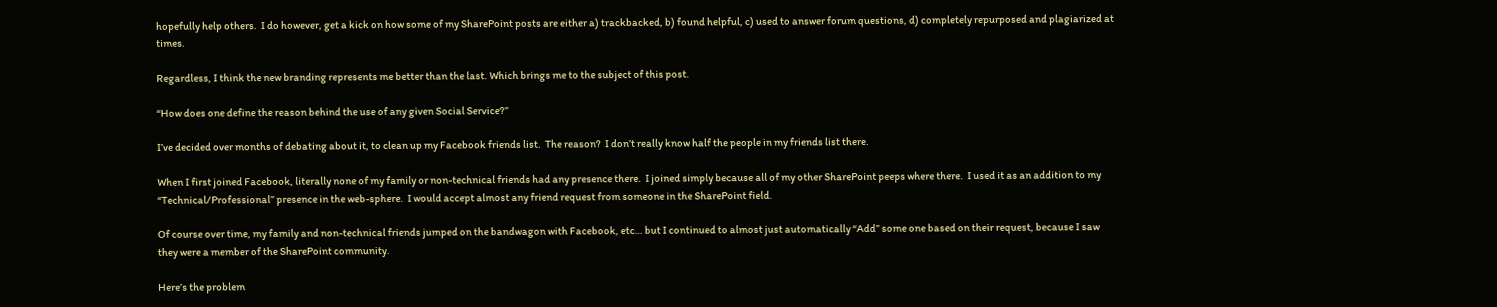hopefully help others.  I do however, get a kick on how some of my SharePoint posts are either a) trackbacked, b) found helpful, c) used to answer forum questions, d) completely repurposed and plagiarized at times.

Regardless, I think the new branding represents me better than the last. Which brings me to the subject of this post.

“How does one define the reason behind the use of any given Social Service?”

I’ve decided over months of debating about it, to clean up my Facebook friends list.  The reason?  I don’t really know half the people in my friends list there.

When I first joined Facebook, literally none of my family or non-technical friends had any presence there.  I joined simply because all of my other SharePoint peeps where there.  I used it as an addition to my “Technical/Professional” presence in the web-sphere.  I would accept almost any friend request from someone in the SharePoint field.

Of course over time, my family and non-technical friends jumped on the bandwagon with Facebook, etc… but I continued to almost just automatically “Add” some one based on their request, because I saw they were a member of the SharePoint community.

Here’s the problem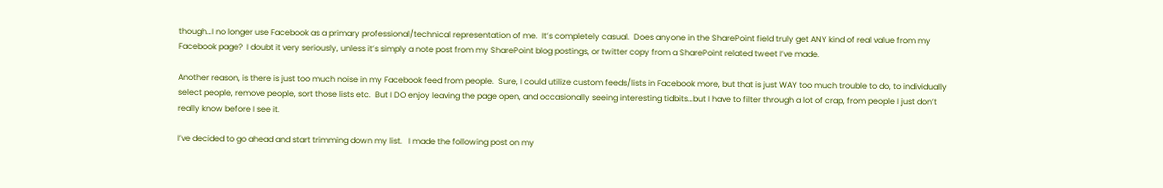though…I no longer use Facebook as a primary professional/technical representation of me.  It’s completely casual.  Does anyone in the SharePoint field truly get ANY kind of real value from my Facebook page?  I doubt it very seriously, unless it’s simply a note post from my SharePoint blog postings, or twitter copy from a SharePoint related tweet I’ve made.

Another reason, is there is just too much noise in my Facebook feed from people.  Sure, I could utilize custom feeds/lists in Facebook more, but that is just WAY too much trouble to do, to individually select people, remove people, sort those lists etc.  But I DO enjoy leaving the page open, and occasionally seeing interesting tidbits…but I have to filter through a lot of crap, from people I just don’t really know before I see it.

I’ve decided to go ahead and start trimming down my list.   I made the following post on my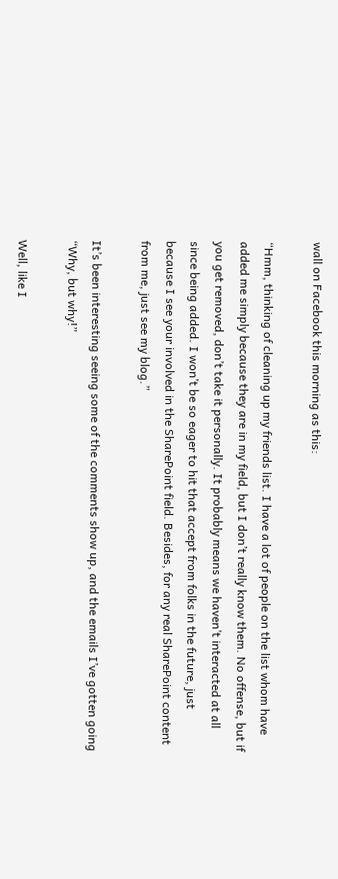wall on Facebook this morning as this:

“Hmm, thinking of cleaning up my friends list. I have a lot of people on the list whom have added me simply because they are in my field, but I don’t really know them. No offense, but if you get removed, don’t take it personally. It probably means we haven’t interacted at all since being added. I won’t be so eager to hit that accept from folks in the future, just because I see your involved in the SharePoint field. Besides, for any real SharePoint content from me, just see my blog.”

It’s been interesting seeing some of the comments show up, and the emails I’ve gotten going “Why, but why!”

Well, like I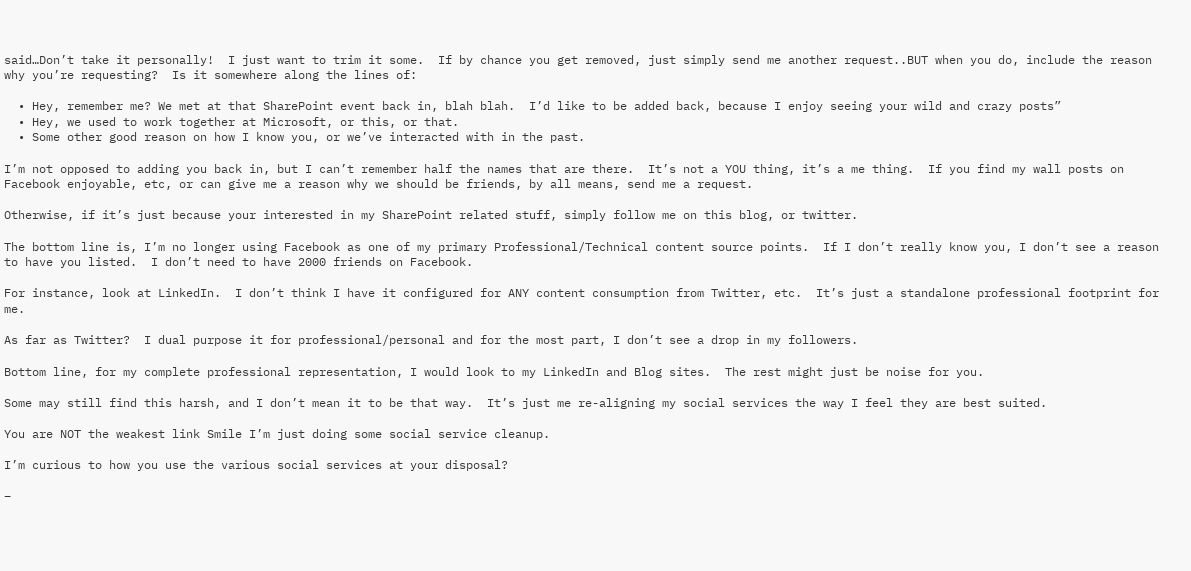said…Don’t take it personally!  I just want to trim it some.  If by chance you get removed, just simply send me another request..BUT when you do, include the reason why you’re requesting?  Is it somewhere along the lines of:

  • Hey, remember me? We met at that SharePoint event back in, blah blah.  I’d like to be added back, because I enjoy seeing your wild and crazy posts”
  • Hey, we used to work together at Microsoft, or this, or that.
  • Some other good reason on how I know you, or we’ve interacted with in the past.

I’m not opposed to adding you back in, but I can’t remember half the names that are there.  It’s not a YOU thing, it’s a me thing.  If you find my wall posts on Facebook enjoyable, etc, or can give me a reason why we should be friends, by all means, send me a request.

Otherwise, if it’s just because your interested in my SharePoint related stuff, simply follow me on this blog, or twitter.

The bottom line is, I’m no longer using Facebook as one of my primary Professional/Technical content source points.  If I don’t really know you, I don’t see a reason to have you listed.  I don’t need to have 2000 friends on Facebook.

For instance, look at LinkedIn.  I don’t think I have it configured for ANY content consumption from Twitter, etc.  It’s just a standalone professional footprint for me.

As far as Twitter?  I dual purpose it for professional/personal and for the most part, I don’t see a drop in my followers.

Bottom line, for my complete professional representation, I would look to my LinkedIn and Blog sites.  The rest might just be noise for you.

Some may still find this harsh, and I don’t mean it to be that way.  It’s just me re-aligning my social services the way I feel they are best suited.

You are NOT the weakest link Smile I’m just doing some social service cleanup.

I’m curious to how you use the various social services at your disposal?

–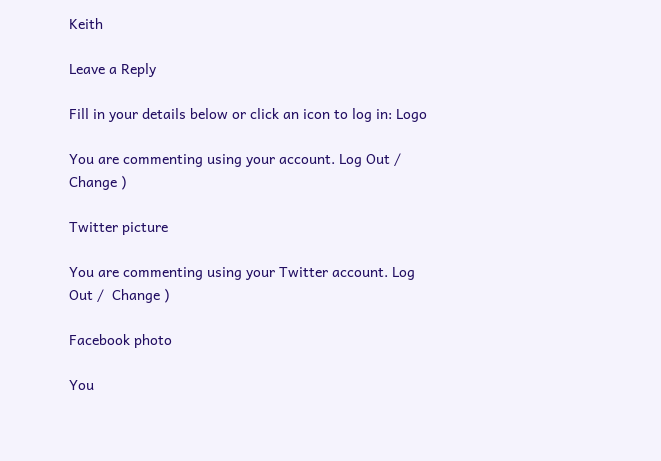Keith

Leave a Reply

Fill in your details below or click an icon to log in: Logo

You are commenting using your account. Log Out /  Change )

Twitter picture

You are commenting using your Twitter account. Log Out /  Change )

Facebook photo

You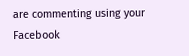are commenting using your Facebook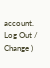account. Log Out /  Change )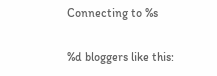Connecting to %s

%d bloggers like this: